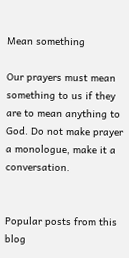Mean something

Our prayers must mean something to us if they are to mean anything to God. Do not make prayer a monologue, make it a conversation.


Popular posts from this blog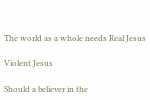The world as a whole needs Real Jesus

Violent Jesus

Should a believer in the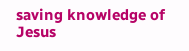saving knowledge of Jesus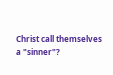Christ call themselves a "sinner"?